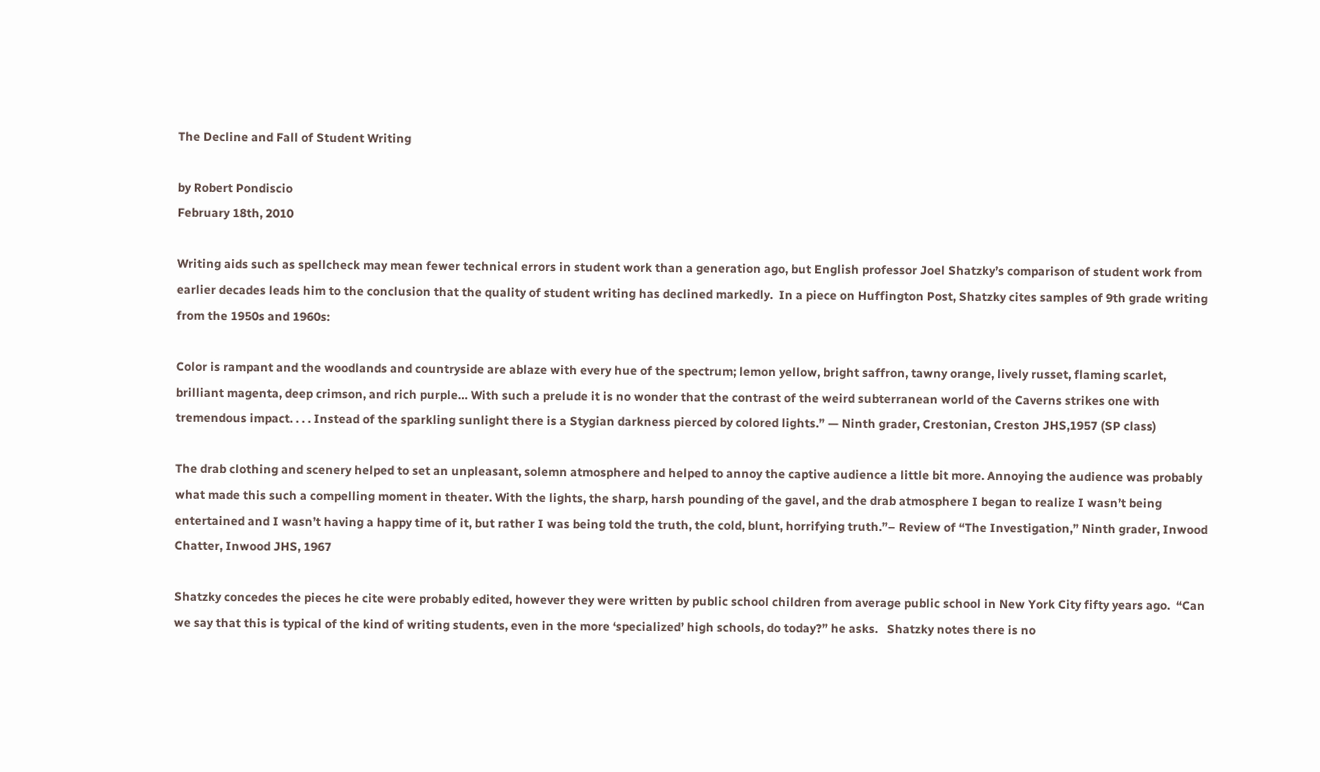The Decline and Fall of Student Writing

by Robert Pondiscio
February 18th, 2010

Writing aids such as spellcheck may mean fewer technical errors in student work than a generation ago, but English professor Joel Shatzky’s comparison of student work from earlier decades leads him to the conclusion that the quality of student writing has declined markedly.  In a piece on Huffington Post, Shatzky cites samples of 9th grade writing from the 1950s and 1960s:

Color is rampant and the woodlands and countryside are ablaze with every hue of the spectrum; lemon yellow, bright saffron, tawny orange, lively russet, flaming scarlet, brilliant magenta, deep crimson, and rich purple… With such a prelude it is no wonder that the contrast of the weird subterranean world of the Caverns strikes one with tremendous impact. . . . Instead of the sparkling sunlight there is a Stygian darkness pierced by colored lights.” — Ninth grader, Crestonian, Creston JHS,1957 (SP class)

The drab clothing and scenery helped to set an unpleasant, solemn atmosphere and helped to annoy the captive audience a little bit more. Annoying the audience was probably what made this such a compelling moment in theater. With the lights, the sharp, harsh pounding of the gavel, and the drab atmosphere I began to realize I wasn’t being entertained and I wasn’t having a happy time of it, but rather I was being told the truth, the cold, blunt, horrifying truth.”– Review of “The Investigation,” Ninth grader, Inwood Chatter, Inwood JHS, 1967

Shatzky concedes the pieces he cite were probably edited, however they were written by public school children from average public school in New York City fifty years ago.  “Can we say that this is typical of the kind of writing students, even in the more ‘specialized’ high schools, do today?” he asks.   Shatzky notes there is no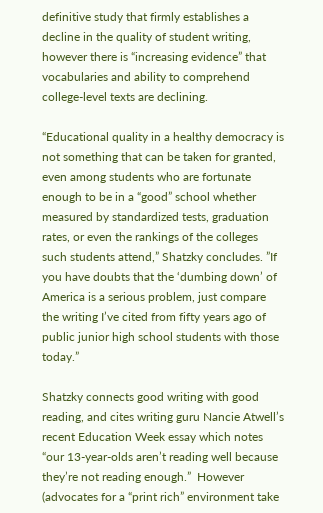definitive study that firmly establishes a decline in the quality of student writing, however there is “increasing evidence” that vocabularies and ability to comprehend college-level texts are declining.

“Educational quality in a healthy democracy is not something that can be taken for granted, even among students who are fortunate enough to be in a “good” school whether measured by standardized tests, graduation rates, or even the rankings of the colleges such students attend,” Shatzky concludes. ”If you have doubts that the ‘dumbing down’ of America is a serious problem, just compare the writing I’ve cited from fifty years ago of public junior high school students with those today.”

Shatzky connects good writing with good reading, and cites writing guru Nancie Atwell’s recent Education Week essay which notes “our 13-year-olds aren’t reading well because they’re not reading enough.”  However (advocates for a “print rich” environment take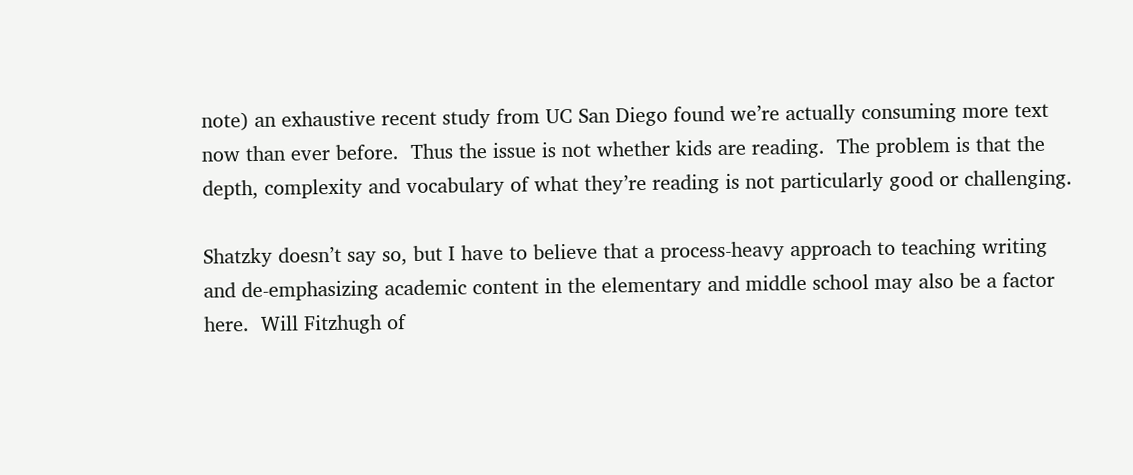note) an exhaustive recent study from UC San Diego found we’re actually consuming more text now than ever before.  Thus the issue is not whether kids are reading.  The problem is that the depth, complexity and vocabulary of what they’re reading is not particularly good or challenging.

Shatzky doesn’t say so, but I have to believe that a process-heavy approach to teaching writing and de-emphasizing academic content in the elementary and middle school may also be a factor here.  Will Fitzhugh of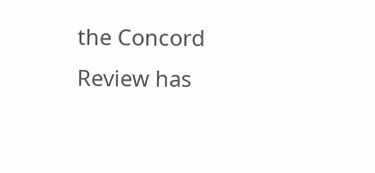the Concord Review has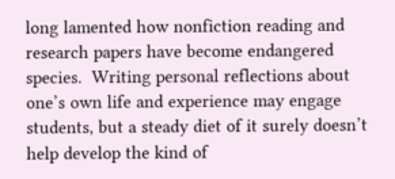long lamented how nonfiction reading and research papers have become endangered species.  Writing personal reflections about one’s own life and experience may engage students, but a steady diet of it surely doesn’t help develop the kind of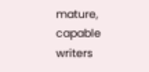mature, capable writers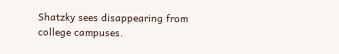Shatzky sees disappearing from college campuses.